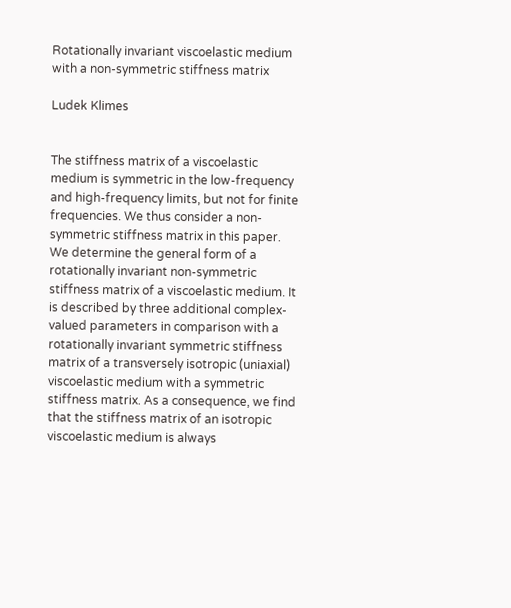Rotationally invariant viscoelastic medium with a non-symmetric stiffness matrix

Ludek Klimes


The stiffness matrix of a viscoelastic medium is symmetric in the low-frequency and high-frequency limits, but not for finite frequencies. We thus consider a non-symmetric stiffness matrix in this paper. We determine the general form of a rotationally invariant non-symmetric stiffness matrix of a viscoelastic medium. It is described by three additional complex-valued parameters in comparison with a rotationally invariant symmetric stiffness matrix of a transversely isotropic (uniaxial) viscoelastic medium with a symmetric stiffness matrix. As a consequence, we find that the stiffness matrix of an isotropic viscoelastic medium is always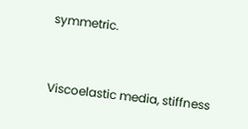symmetric.


Viscoelastic media, stiffness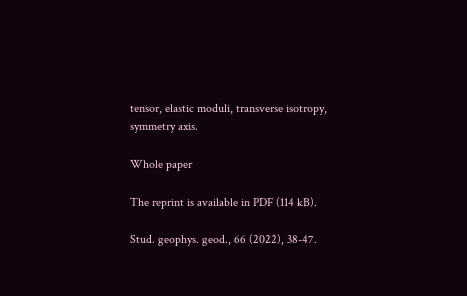tensor, elastic moduli, transverse isotropy, symmetry axis.

Whole paper

The reprint is available in PDF (114 kB).

Stud. geophys. geod., 66 (2022), 38-47.